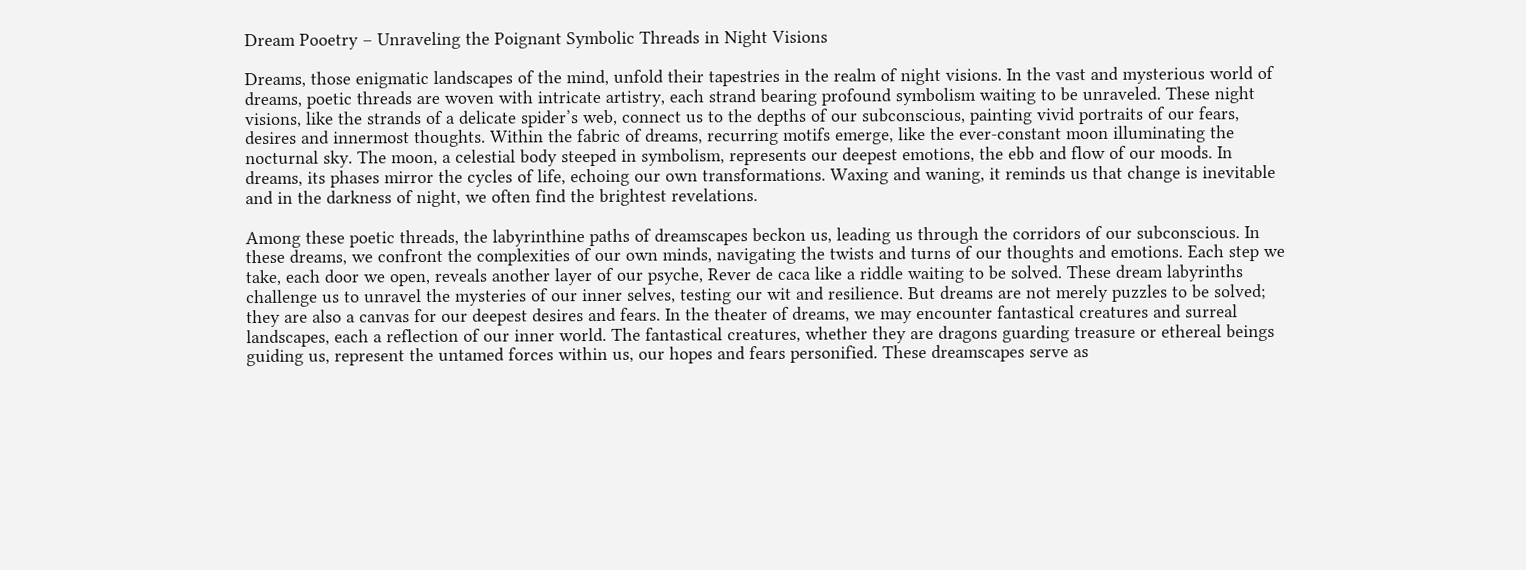Dream Pooetry – Unraveling the Poignant Symbolic Threads in Night Visions

Dreams, those enigmatic landscapes of the mind, unfold their tapestries in the realm of night visions. In the vast and mysterious world of dreams, poetic threads are woven with intricate artistry, each strand bearing profound symbolism waiting to be unraveled. These night visions, like the strands of a delicate spider’s web, connect us to the depths of our subconscious, painting vivid portraits of our fears, desires and innermost thoughts. Within the fabric of dreams, recurring motifs emerge, like the ever-constant moon illuminating the nocturnal sky. The moon, a celestial body steeped in symbolism, represents our deepest emotions, the ebb and flow of our moods. In dreams, its phases mirror the cycles of life, echoing our own transformations. Waxing and waning, it reminds us that change is inevitable and in the darkness of night, we often find the brightest revelations.

Among these poetic threads, the labyrinthine paths of dreamscapes beckon us, leading us through the corridors of our subconscious. In these dreams, we confront the complexities of our own minds, navigating the twists and turns of our thoughts and emotions. Each step we take, each door we open, reveals another layer of our psyche, Rever de caca like a riddle waiting to be solved. These dream labyrinths challenge us to unravel the mysteries of our inner selves, testing our wit and resilience. But dreams are not merely puzzles to be solved; they are also a canvas for our deepest desires and fears. In the theater of dreams, we may encounter fantastical creatures and surreal landscapes, each a reflection of our inner world. The fantastical creatures, whether they are dragons guarding treasure or ethereal beings guiding us, represent the untamed forces within us, our hopes and fears personified. These dreamscapes serve as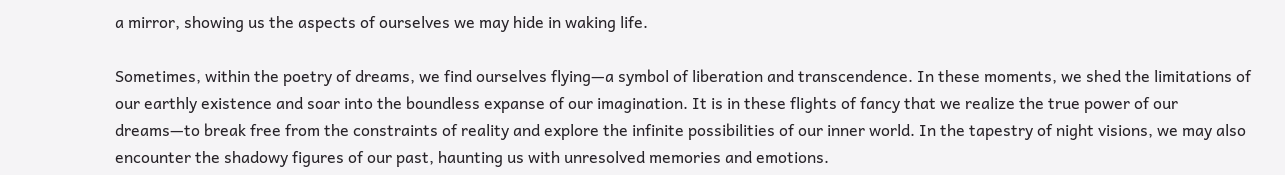a mirror, showing us the aspects of ourselves we may hide in waking life.

Sometimes, within the poetry of dreams, we find ourselves flying—a symbol of liberation and transcendence. In these moments, we shed the limitations of our earthly existence and soar into the boundless expanse of our imagination. It is in these flights of fancy that we realize the true power of our dreams—to break free from the constraints of reality and explore the infinite possibilities of our inner world. In the tapestry of night visions, we may also encounter the shadowy figures of our past, haunting us with unresolved memories and emotions.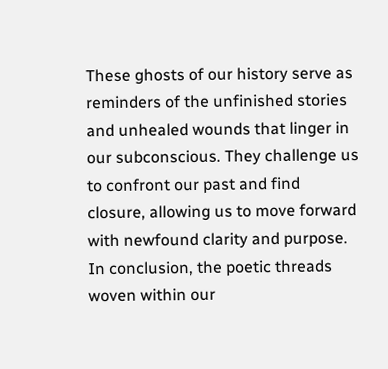These ghosts of our history serve as reminders of the unfinished stories and unhealed wounds that linger in our subconscious. They challenge us to confront our past and find closure, allowing us to move forward with newfound clarity and purpose. In conclusion, the poetic threads woven within our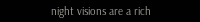night visions are a rich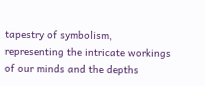tapestry of symbolism, representing the intricate workings of our minds and the depths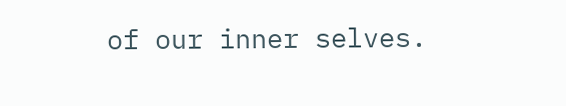of our inner selves.